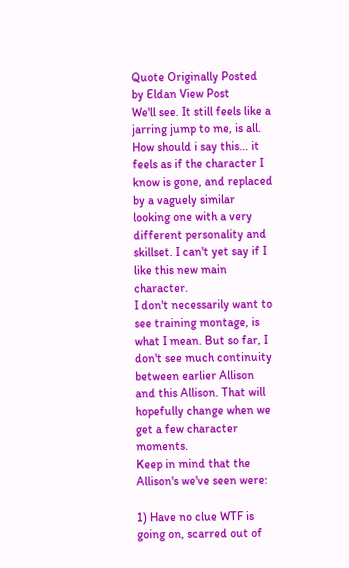Quote Originally Posted by Eldan View Post
We'll see. It still feels like a jarring jump to me, is all. How should i say this... it feels as if the character I know is gone, and replaced by a vaguely similar looking one with a very different personality and skillset. I can't yet say if I like this new main character.
I don't necessarily want to see training montage, is what I mean. But so far, I don't see much continuity between earlier Allison and this Allison. That will hopefully change when we get a few character moments.
Keep in mind that the Allison's we've seen were:

1) Have no clue WTF is going on, scarred out of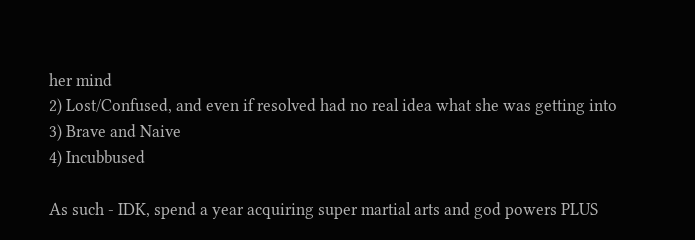her mind
2) Lost/Confused, and even if resolved had no real idea what she was getting into
3) Brave and Naive
4) Incubbused

As such - IDK, spend a year acquiring super martial arts and god powers PLUS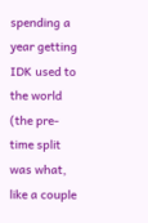spending a year getting IDK used to the world (the pre-time split was what, like a couple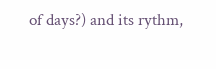of days?) and its rythm,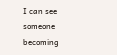I can see someone becoming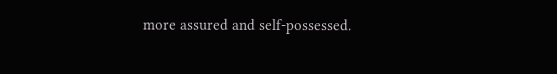more assured and self-possessed.